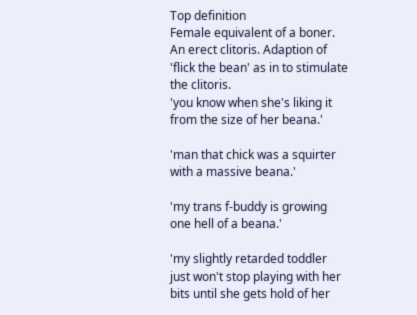Top definition
Female equivalent of a boner. An erect clitoris. Adaption of 'flick the bean' as in to stimulate the clitoris.
'you know when she's liking it from the size of her beana.'

'man that chick was a squirter with a massive beana.'

'my trans f-buddy is growing one hell of a beana.'

'my slightly retarded toddler just won't stop playing with her bits until she gets hold of her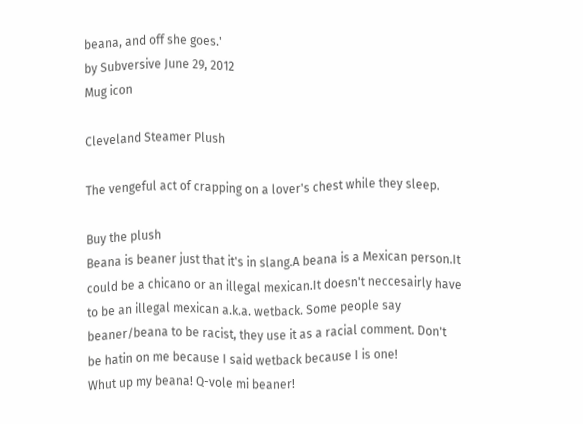beana, and off she goes.'
by Subversive June 29, 2012
Mug icon

Cleveland Steamer Plush

The vengeful act of crapping on a lover's chest while they sleep.

Buy the plush
Beana is beaner just that it's in slang.A beana is a Mexican person.It could be a chicano or an illegal mexican.It doesn't neccesairly have to be an illegal mexican a.k.a. wetback. Some people say beaner/beana to be racist, they use it as a racial comment. Don't be hatin on me because I said wetback because I is one!
Whut up my beana! Q-vole mi beaner!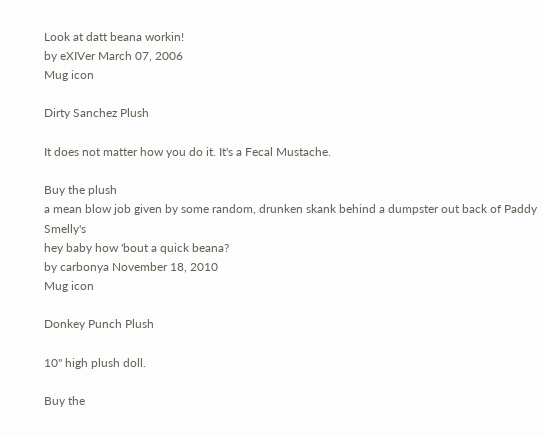Look at datt beana workin!
by eXIVer March 07, 2006
Mug icon

Dirty Sanchez Plush

It does not matter how you do it. It's a Fecal Mustache.

Buy the plush
a mean blow job given by some random, drunken skank behind a dumpster out back of Paddy Smelly's
hey baby how 'bout a quick beana?
by carbonya November 18, 2010
Mug icon

Donkey Punch Plush

10" high plush doll.

Buy the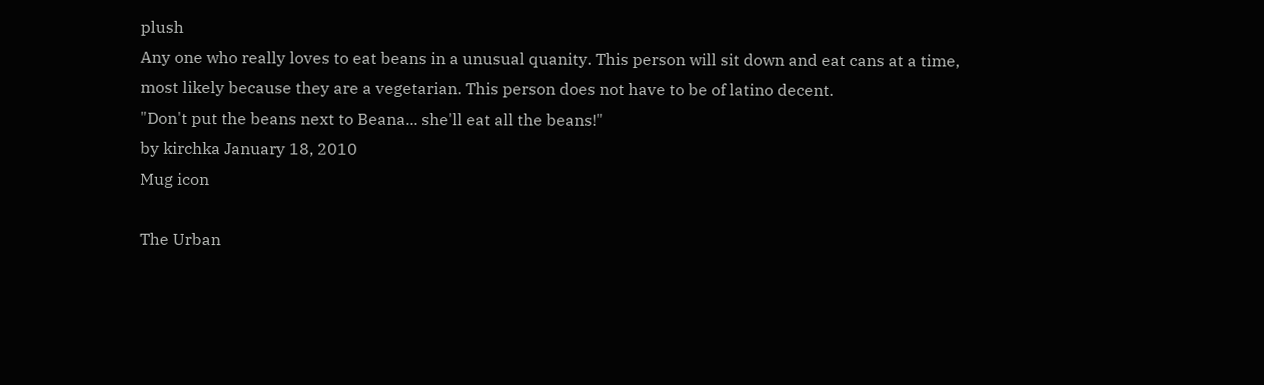plush
Any one who really loves to eat beans in a unusual quanity. This person will sit down and eat cans at a time, most likely because they are a vegetarian. This person does not have to be of latino decent.
"Don't put the beans next to Beana... she'll eat all the beans!"
by kirchka January 18, 2010
Mug icon

The Urban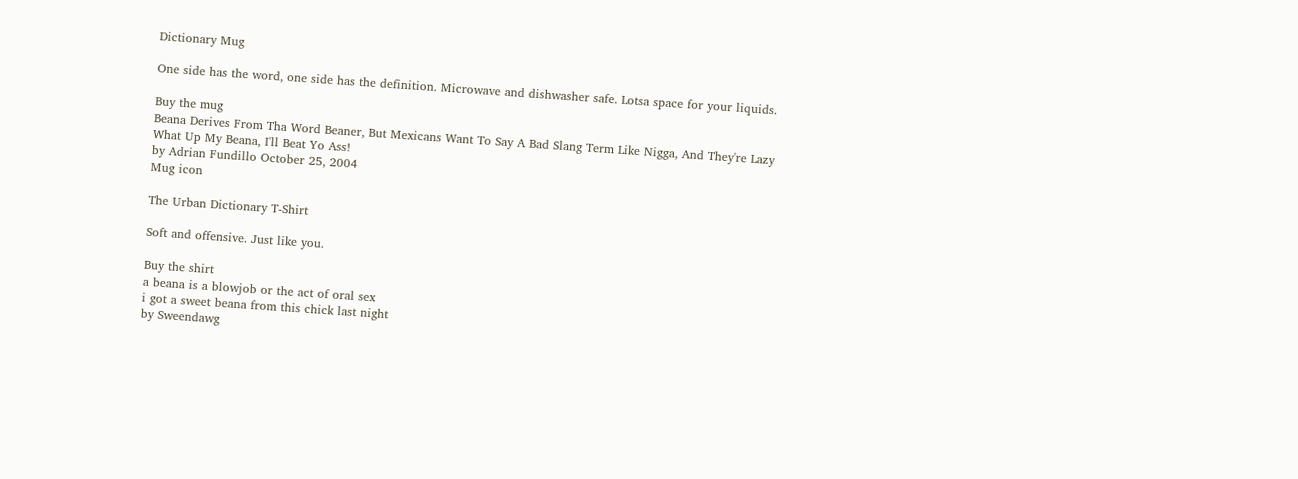Dictionary Mug

One side has the word, one side has the definition. Microwave and dishwasher safe. Lotsa space for your liquids.

Buy the mug
Beana Derives From Tha Word Beaner, But Mexicans Want To Say A Bad Slang Term Like Nigga, And They're Lazy
What Up My Beana, I'll Beat Yo Ass!
by Adrian Fundillo October 25, 2004
Mug icon

The Urban Dictionary T-Shirt

Soft and offensive. Just like you.

Buy the shirt
a beana is a blowjob or the act of oral sex
i got a sweet beana from this chick last night
by Sweendawg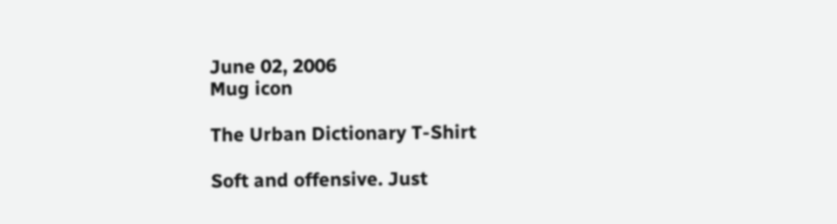June 02, 2006
Mug icon

The Urban Dictionary T-Shirt

Soft and offensive. Just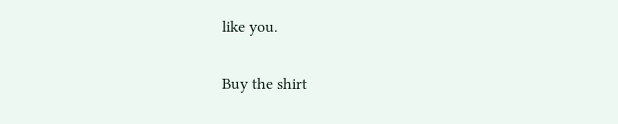like you.

Buy the shirt